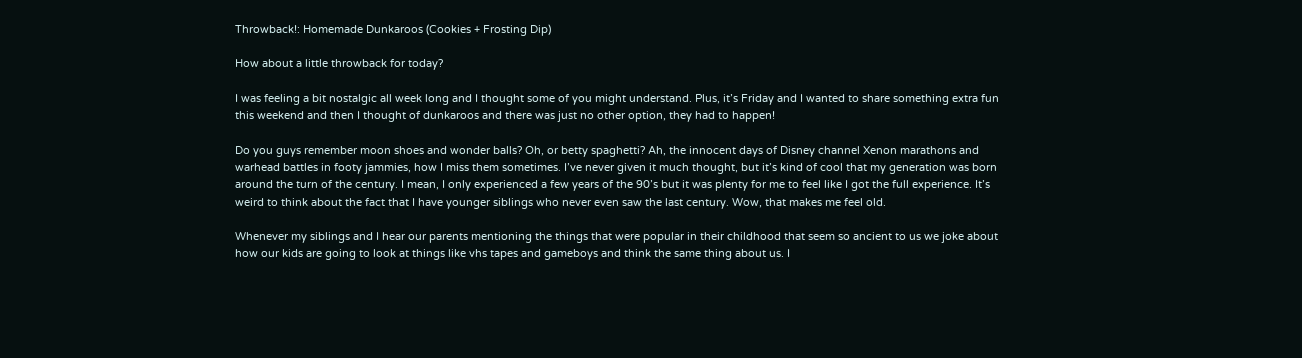Throwback!: Homemade Dunkaroos (Cookies + Frosting Dip)

How about a little throwback for today?

I was feeling a bit nostalgic all week long and I thought some of you might understand. Plus, it’s Friday and I wanted to share something extra fun this weekend and then I thought of dunkaroos and there was just no other option, they had to happen!

Do you guys remember moon shoes and wonder balls? Oh, or betty spaghetti? Ah, the innocent days of Disney channel Xenon marathons and warhead battles in footy jammies, how I miss them sometimes. I’ve never given it much thought, but it’s kind of cool that my generation was born around the turn of the century. I mean, I only experienced a few years of the 90’s but it was plenty for me to feel like I got the full experience. It’s weird to think about the fact that I have younger siblings who never even saw the last century. Wow, that makes me feel old.

Whenever my siblings and I hear our parents mentioning the things that were popular in their childhood that seem so ancient to us we joke about how our kids are going to look at things like vhs tapes and gameboys and think the same thing about us. I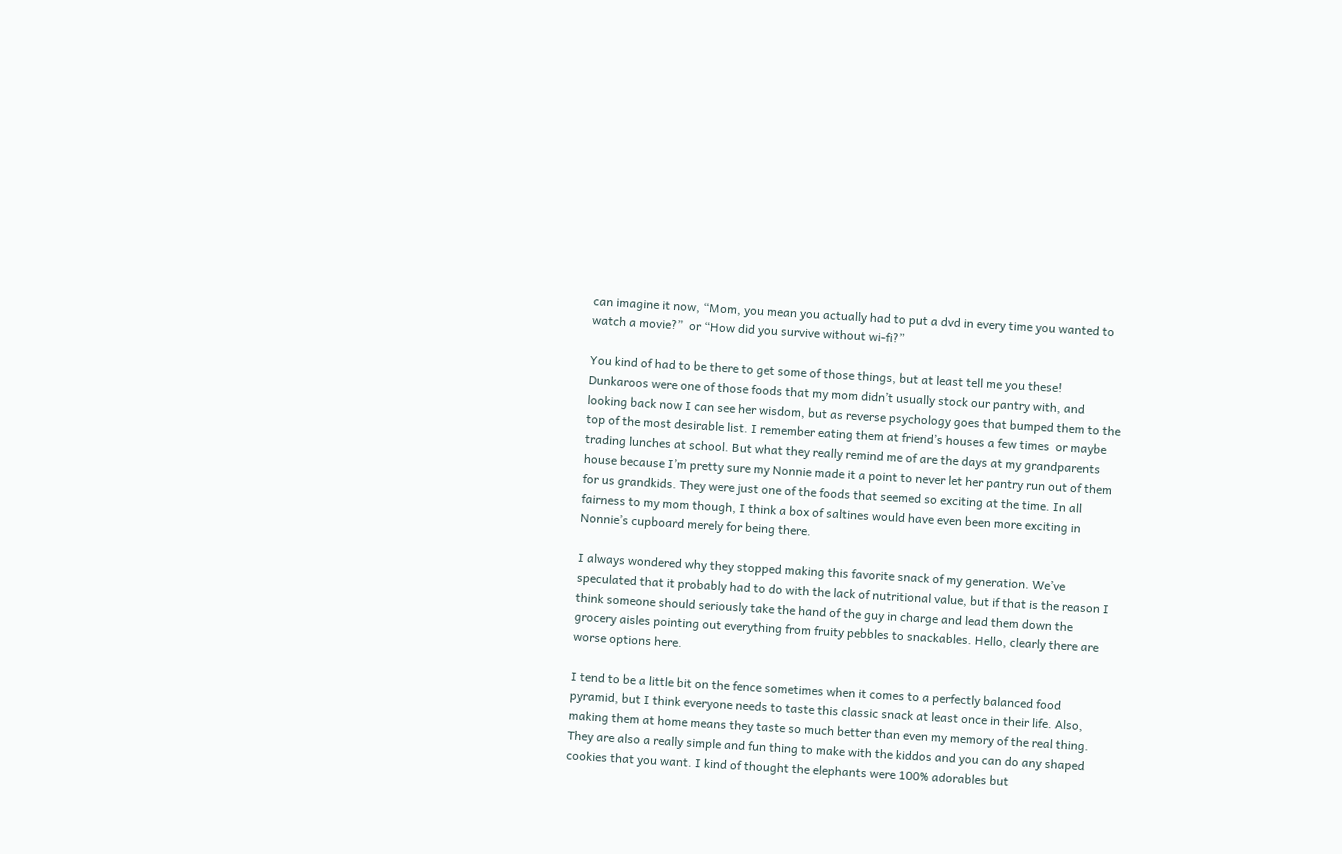can imagine it now, “Mom, you mean you actually had to put a dvd in every time you wanted to watch a movie?”  or “How did you survive without wi-fi?”

You kind of had to be there to get some of those things, but at least tell me you these! Dunkaroos were one of those foods that my mom didn’t usually stock our pantry with, and looking back now I can see her wisdom, but as reverse psychology goes that bumped them to the top of the most desirable list. I remember eating them at friend’s houses a few times  or maybe trading lunches at school. But what they really remind me of are the days at my grandparents house because I’m pretty sure my Nonnie made it a point to never let her pantry run out of them for us grandkids. They were just one of the foods that seemed so exciting at the time. In all fairness to my mom though, I think a box of saltines would have even been more exciting in Nonnie’s cupboard merely for being there.

I always wondered why they stopped making this favorite snack of my generation. We’ve speculated that it probably had to do with the lack of nutritional value, but if that is the reason I think someone should seriously take the hand of the guy in charge and lead them down the grocery aisles pointing out everything from fruity pebbles to snackables. Hello, clearly there are worse options here.

I tend to be a little bit on the fence sometimes when it comes to a perfectly balanced food pyramid, but I think everyone needs to taste this classic snack at least once in their life. Also, making them at home means they taste so much better than even my memory of the real thing. They are also a really simple and fun thing to make with the kiddos and you can do any shaped cookies that you want. I kind of thought the elephants were 100% adorables but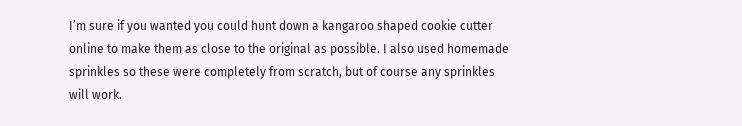I’m sure if you wanted you could hunt down a kangaroo shaped cookie cutter online to make them as close to the original as possible. I also used homemade sprinkles so these were completely from scratch, but of course any sprinkles will work.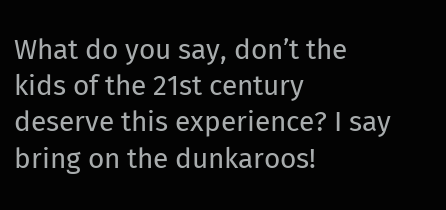What do you say, don’t the kids of the 21st century deserve this experience? I say bring on the dunkaroos!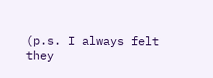(p.s. I always felt they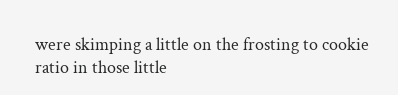were skimping a little on the frosting to cookie ratio in those little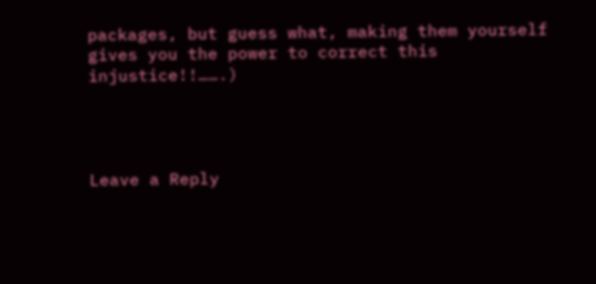packages, but guess what, making them yourself gives you the power to correct this injustice!!…….)




Leave a Reply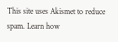This site uses Akismet to reduce spam. Learn how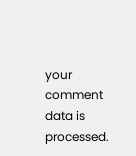your comment data is processed.